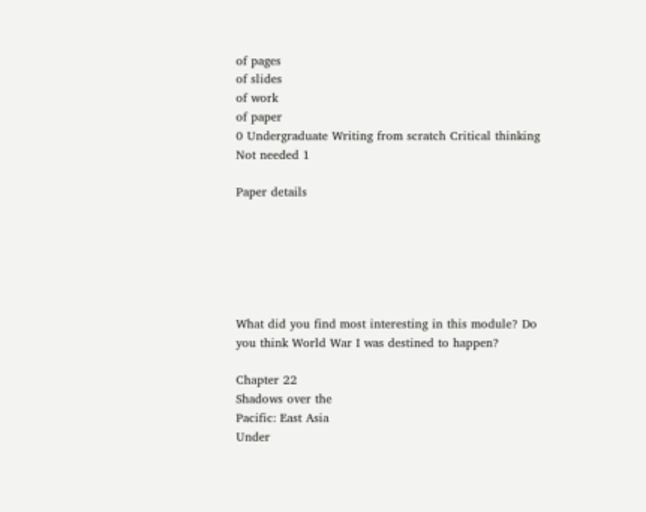of pages
of slides
of work
of paper
0 Undergraduate Writing from scratch Critical thinking Not needed 1

Paper details






What did you find most interesting in this module? Do you think World War I was destined to happen?

Chapter 22
Shadows over the
Pacific: East Asia
Under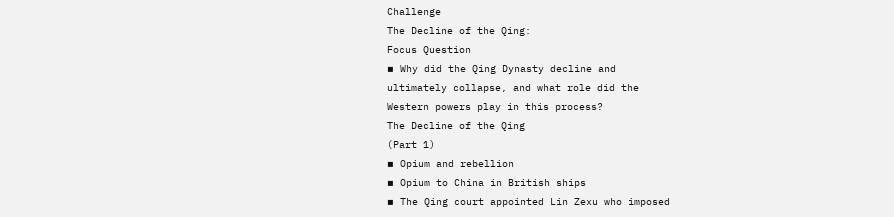Challenge
The Decline of the Qing:
Focus Question
▪ Why did the Qing Dynasty decline and
ultimately collapse, and what role did the
Western powers play in this process?
The Decline of the Qing
(Part 1)
▪ Opium and rebellion
▪ Opium to China in British ships
▪ The Qing court appointed Lin Zexu who imposed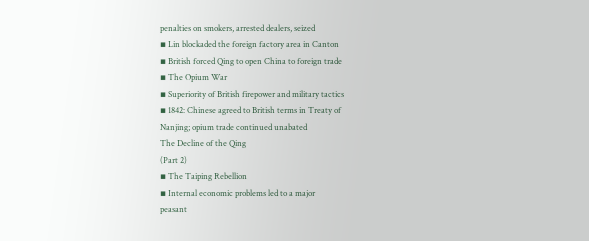penalties on smokers, arrested dealers, seized
▪ Lin blockaded the foreign factory area in Canton
▪ British forced Qing to open China to foreign trade
▪ The Opium War
▪ Superiority of British firepower and military tactics
▪ 1842: Chinese agreed to British terms in Treaty of
Nanjing; opium trade continued unabated
The Decline of the Qing
(Part 2)
▪ The Taiping Rebellion
▪ Internal economic problems led to a major
peasant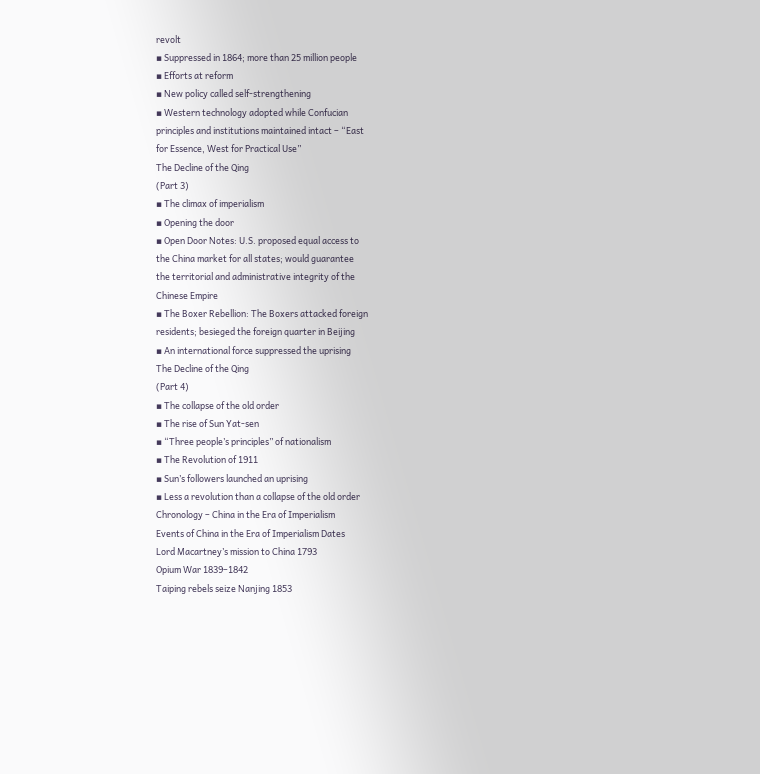revolt
▪ Suppressed in 1864; more than 25 million people
▪ Efforts at reform
▪ New policy called self-strengthening
▪ Western technology adopted while Confucian
principles and institutions maintained intact – “East
for Essence, West for Practical Use”
The Decline of the Qing
(Part 3)
▪ The climax of imperialism
▪ Opening the door
▪ Open Door Notes: U.S. proposed equal access to
the China market for all states; would guarantee
the territorial and administrative integrity of the
Chinese Empire
▪ The Boxer Rebellion: The Boxers attacked foreign
residents; besieged the foreign quarter in Beijing
▪ An international force suppressed the uprising
The Decline of the Qing
(Part 4)
▪ The collapse of the old order
▪ The rise of Sun Yat-sen
▪ “Three people’s principles” of nationalism
▪ The Revolution of 1911
▪ Sun’s followers launched an uprising
▪ Less a revolution than a collapse of the old order
Chronology – China in the Era of Imperialism
Events of China in the Era of Imperialism Dates
Lord Macartney’s mission to China 1793
Opium War 1839–1842
Taiping rebels seize Nanjing 1853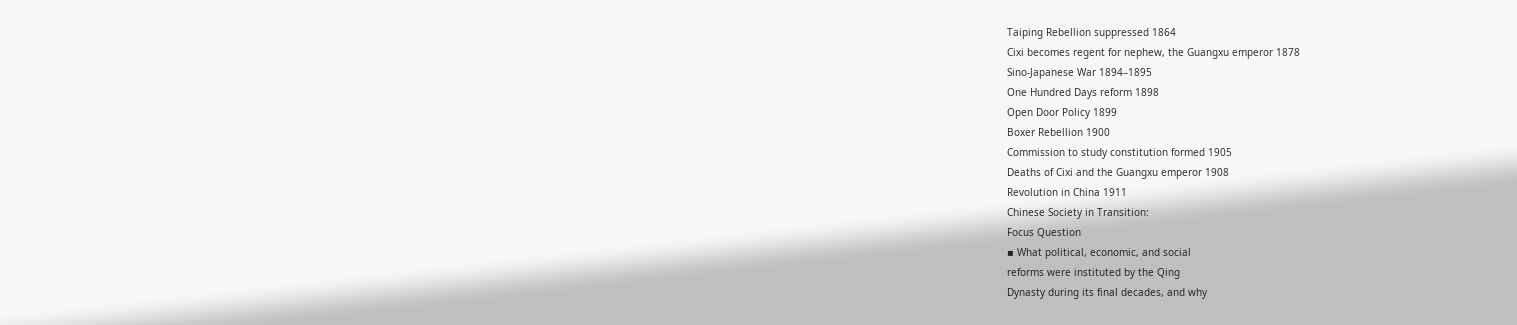Taiping Rebellion suppressed 1864
Cixi becomes regent for nephew, the Guangxu emperor 1878
Sino-Japanese War 1894–1895
One Hundred Days reform 1898
Open Door Policy 1899
Boxer Rebellion 1900
Commission to study constitution formed 1905
Deaths of Cixi and the Guangxu emperor 1908
Revolution in China 1911
Chinese Society in Transition:
Focus Question
▪ What political, economic, and social
reforms were instituted by the Qing
Dynasty during its final decades, and why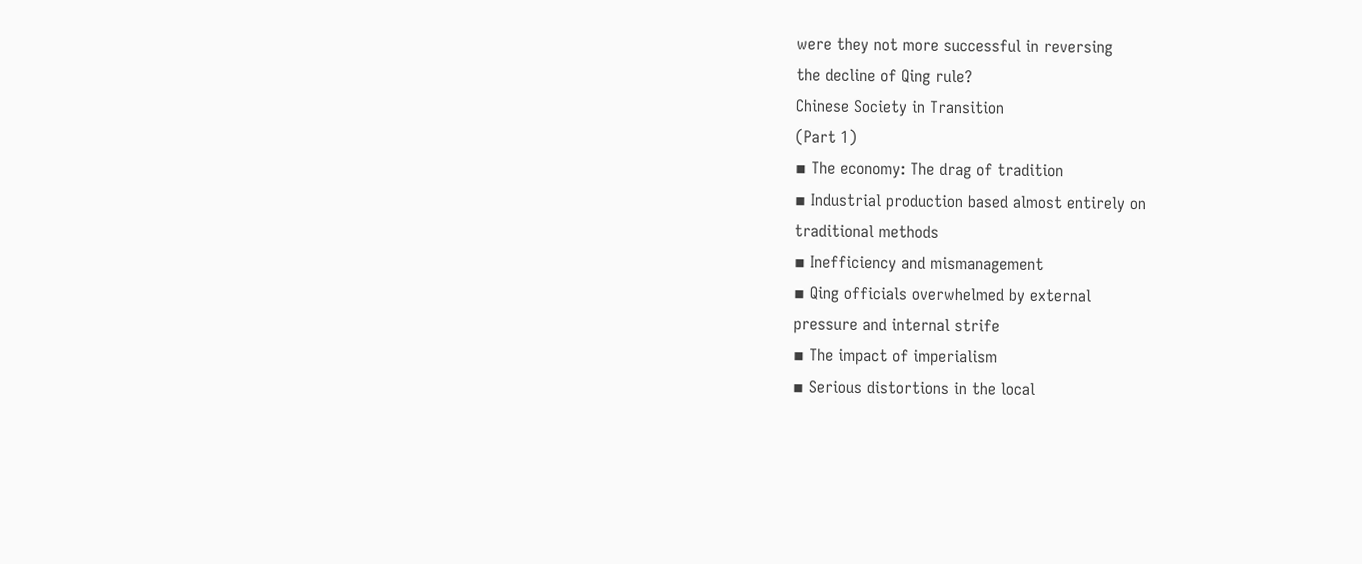were they not more successful in reversing
the decline of Qing rule?
Chinese Society in Transition
(Part 1)
▪ The economy: The drag of tradition
▪ Industrial production based almost entirely on
traditional methods
▪ Inefficiency and mismanagement
▪ Qing officials overwhelmed by external
pressure and internal strife
▪ The impact of imperialism
▪ Serious distortions in the local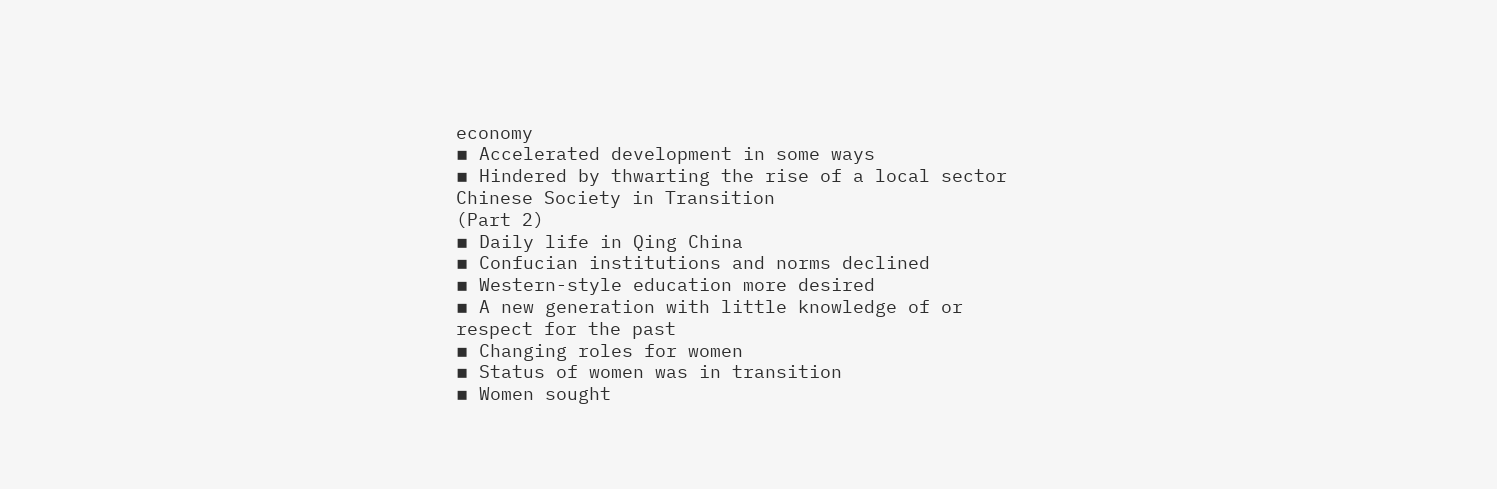economy
▪ Accelerated development in some ways
▪ Hindered by thwarting the rise of a local sector
Chinese Society in Transition
(Part 2)
▪ Daily life in Qing China
▪ Confucian institutions and norms declined
▪ Western-style education more desired
▪ A new generation with little knowledge of or
respect for the past
▪ Changing roles for women
▪ Status of women was in transition
▪ Women sought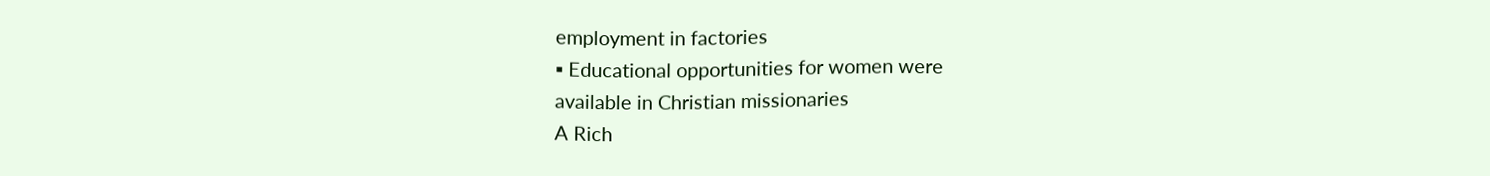employment in factories
▪ Educational opportunities for women were
available in Christian missionaries
A Rich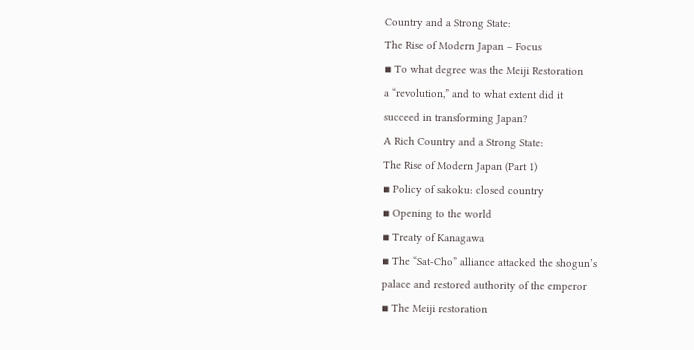Country and a Strong State:
The Rise of Modern Japan – Focus
▪ To what degree was the Meiji Restoration
a “revolution,” and to what extent did it
succeed in transforming Japan?
A Rich Country and a Strong State:
The Rise of Modern Japan (Part 1)
▪ Policy of sakoku: closed country
▪ Opening to the world
▪ Treaty of Kanagawa
▪ The “Sat-Cho” alliance attacked the shogun’s
palace and restored authority of the emperor
▪ The Meiji restoration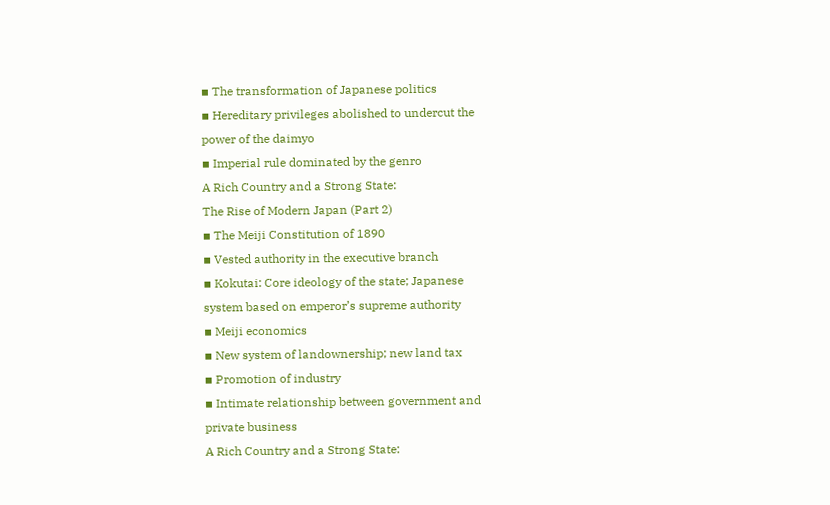▪ The transformation of Japanese politics
▪ Hereditary privileges abolished to undercut the
power of the daimyo
▪ Imperial rule dominated by the genro
A Rich Country and a Strong State:
The Rise of Modern Japan (Part 2)
▪ The Meiji Constitution of 1890
▪ Vested authority in the executive branch
▪ Kokutai: Core ideology of the state; Japanese
system based on emperor’s supreme authority
▪ Meiji economics
▪ New system of landownership; new land tax
▪ Promotion of industry
▪ Intimate relationship between government and
private business
A Rich Country and a Strong State: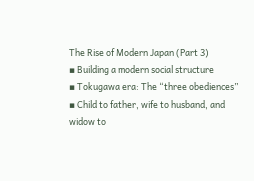The Rise of Modern Japan (Part 3)
▪ Building a modern social structure
▪ Tokugawa era: The “three obediences”
▪ Child to father, wife to husband, and widow to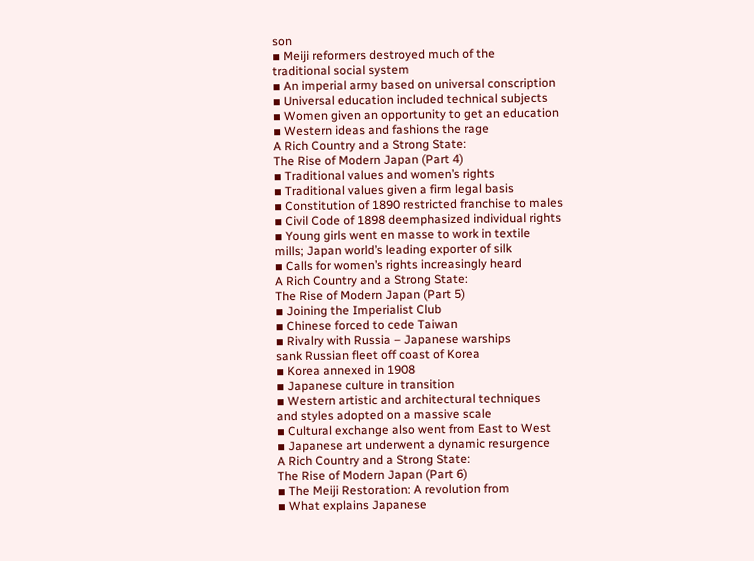son
▪ Meiji reformers destroyed much of the
traditional social system
▪ An imperial army based on universal conscription
▪ Universal education included technical subjects
▪ Women given an opportunity to get an education
▪ Western ideas and fashions the rage
A Rich Country and a Strong State:
The Rise of Modern Japan (Part 4)
▪ Traditional values and women’s rights
▪ Traditional values given a firm legal basis
▪ Constitution of 1890 restricted franchise to males
▪ Civil Code of 1898 deemphasized individual rights
▪ Young girls went en masse to work in textile
mills; Japan world’s leading exporter of silk
▪ Calls for women’s rights increasingly heard
A Rich Country and a Strong State:
The Rise of Modern Japan (Part 5)
▪ Joining the Imperialist Club
▪ Chinese forced to cede Taiwan
▪ Rivalry with Russia – Japanese warships
sank Russian fleet off coast of Korea
▪ Korea annexed in 1908
▪ Japanese culture in transition
▪ Western artistic and architectural techniques
and styles adopted on a massive scale
▪ Cultural exchange also went from East to West
▪ Japanese art underwent a dynamic resurgence
A Rich Country and a Strong State:
The Rise of Modern Japan (Part 6)
▪ The Meiji Restoration: A revolution from
▪ What explains Japanese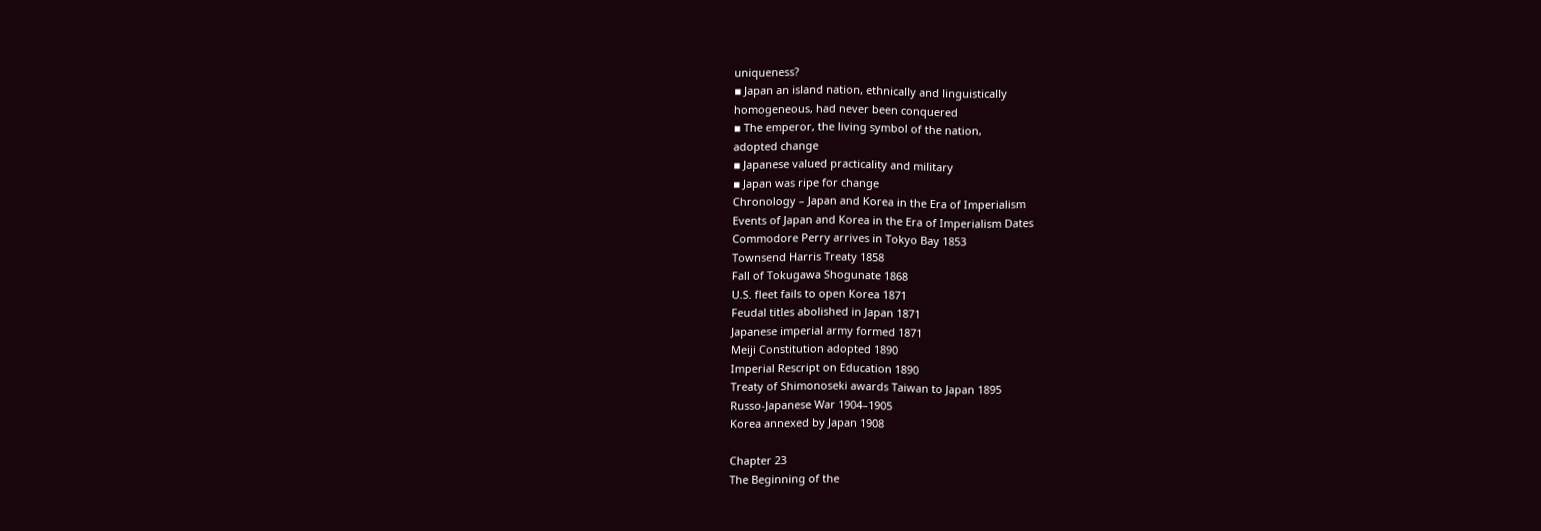uniqueness?
▪ Japan an island nation, ethnically and linguistically
homogeneous, had never been conquered
▪ The emperor, the living symbol of the nation,
adopted change
▪ Japanese valued practicality and military
▪ Japan was ripe for change
Chronology – Japan and Korea in the Era of Imperialism
Events of Japan and Korea in the Era of Imperialism Dates
Commodore Perry arrives in Tokyo Bay 1853
Townsend Harris Treaty 1858
Fall of Tokugawa Shogunate 1868
U.S. fleet fails to open Korea 1871
Feudal titles abolished in Japan 1871
Japanese imperial army formed 1871
Meiji Constitution adopted 1890
Imperial Rescript on Education 1890
Treaty of Shimonoseki awards Taiwan to Japan 1895
Russo-Japanese War 1904–1905
Korea annexed by Japan 1908

Chapter 23
The Beginning of the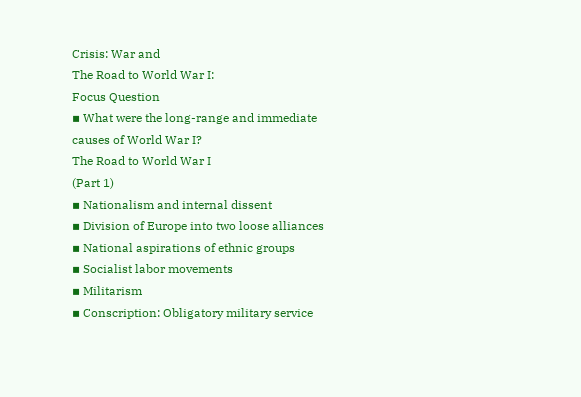Crisis: War and
The Road to World War I:
Focus Question
▪ What were the long-range and immediate
causes of World War I?
The Road to World War I
(Part 1)
▪ Nationalism and internal dissent
▪ Division of Europe into two loose alliances
▪ National aspirations of ethnic groups
▪ Socialist labor movements
▪ Militarism
▪ Conscription: Obligatory military service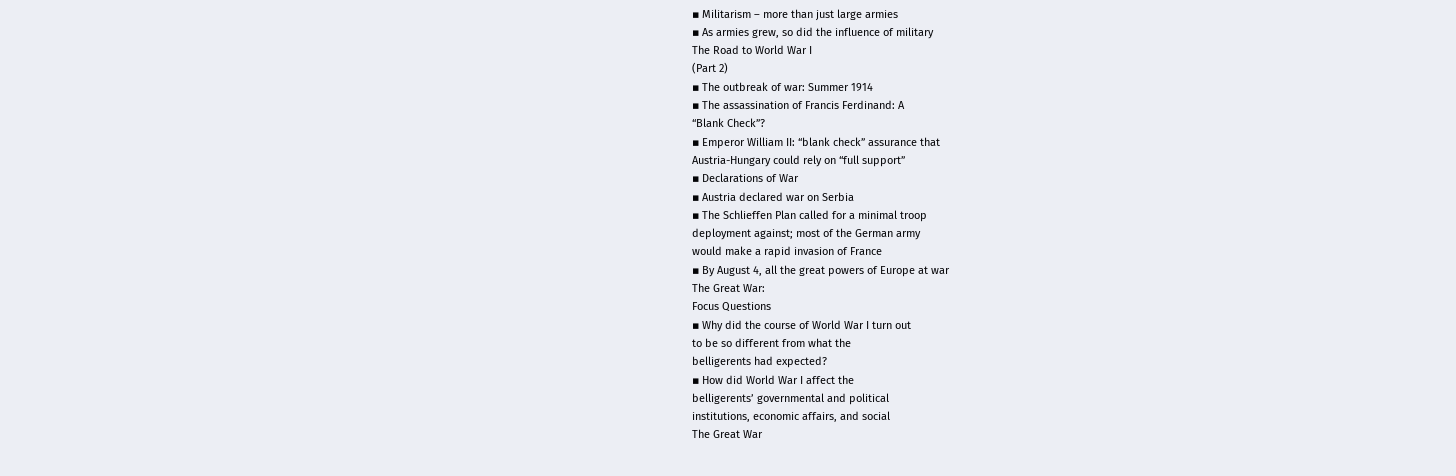▪ Militarism – more than just large armies
▪ As armies grew, so did the influence of military
The Road to World War I
(Part 2)
▪ The outbreak of war: Summer 1914
▪ The assassination of Francis Ferdinand: A
“Blank Check”?
▪ Emperor William II: “blank check” assurance that
Austria-Hungary could rely on “full support”
▪ Declarations of War
▪ Austria declared war on Serbia
▪ The Schlieffen Plan called for a minimal troop
deployment against; most of the German army
would make a rapid invasion of France
▪ By August 4, all the great powers of Europe at war
The Great War:
Focus Questions
▪ Why did the course of World War I turn out
to be so different from what the
belligerents had expected?
▪ How did World War I affect the
belligerents’ governmental and political
institutions, economic affairs, and social
The Great War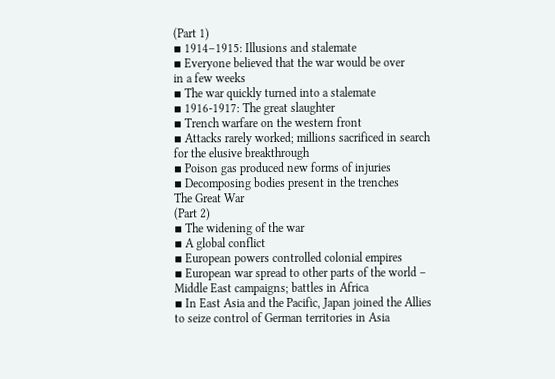(Part 1)
▪ 1914–1915: Illusions and stalemate
▪ Everyone believed that the war would be over
in a few weeks
▪ The war quickly turned into a stalemate
▪ 1916-1917: The great slaughter
▪ Trench warfare on the western front
▪ Attacks rarely worked; millions sacrificed in search
for the elusive breakthrough
▪ Poison gas produced new forms of injuries
▪ Decomposing bodies present in the trenches
The Great War
(Part 2)
▪ The widening of the war
▪ A global conflict
▪ European powers controlled colonial empires
▪ European war spread to other parts of the world –
Middle East campaigns; battles in Africa
▪ In East Asia and the Pacific, Japan joined the Allies
to seize control of German territories in Asia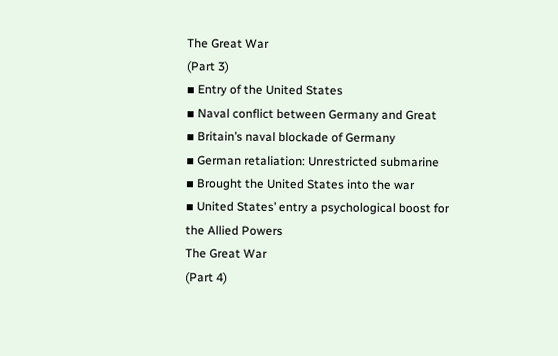The Great War
(Part 3)
▪ Entry of the United States
▪ Naval conflict between Germany and Great
▪ Britain’s naval blockade of Germany
▪ German retaliation: Unrestricted submarine
▪ Brought the United States into the war
▪ United States’ entry a psychological boost for
the Allied Powers
The Great War
(Part 4)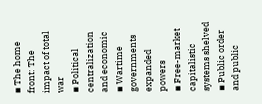▪ The home front: The impact of total war
▪ Political centralization and economic
▪ Wartime governments expanded powers
▪ Free-market capitalistic systems shelved
▪ Public order and public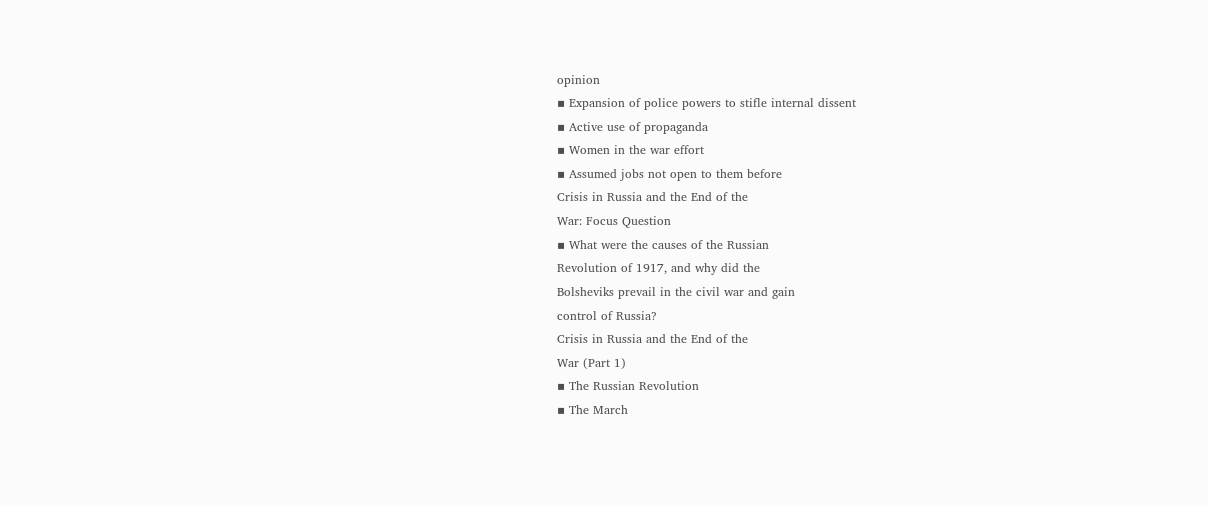opinion
▪ Expansion of police powers to stifle internal dissent
▪ Active use of propaganda
▪ Women in the war effort
▪ Assumed jobs not open to them before
Crisis in Russia and the End of the
War: Focus Question
▪ What were the causes of the Russian
Revolution of 1917, and why did the
Bolsheviks prevail in the civil war and gain
control of Russia?
Crisis in Russia and the End of the
War (Part 1)
▪ The Russian Revolution
▪ The March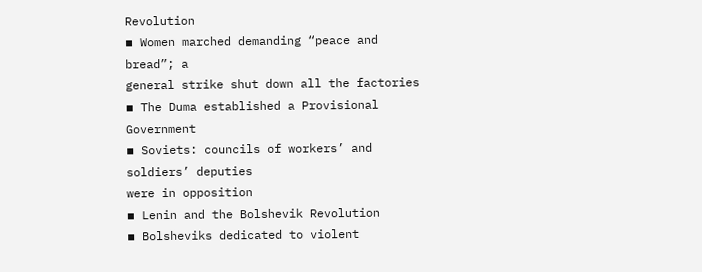Revolution
▪ Women marched demanding “peace and bread”; a
general strike shut down all the factories
▪ The Duma established a Provisional Government
▪ Soviets: councils of workers’ and soldiers’ deputies
were in opposition
▪ Lenin and the Bolshevik Revolution
▪ Bolsheviks dedicated to violent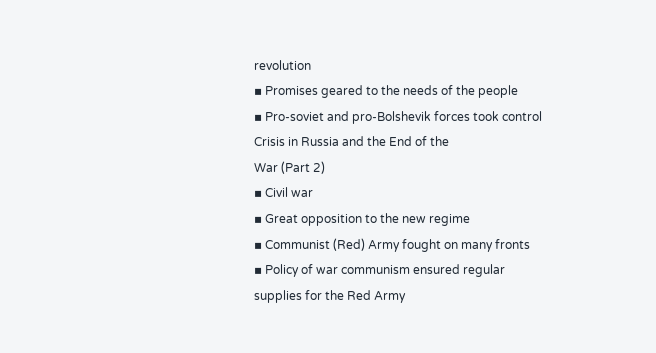revolution
▪ Promises geared to the needs of the people
▪ Pro-soviet and pro-Bolshevik forces took control
Crisis in Russia and the End of the
War (Part 2)
▪ Civil war
▪ Great opposition to the new regime
▪ Communist (Red) Army fought on many fronts
▪ Policy of war communism ensured regular
supplies for the Red Army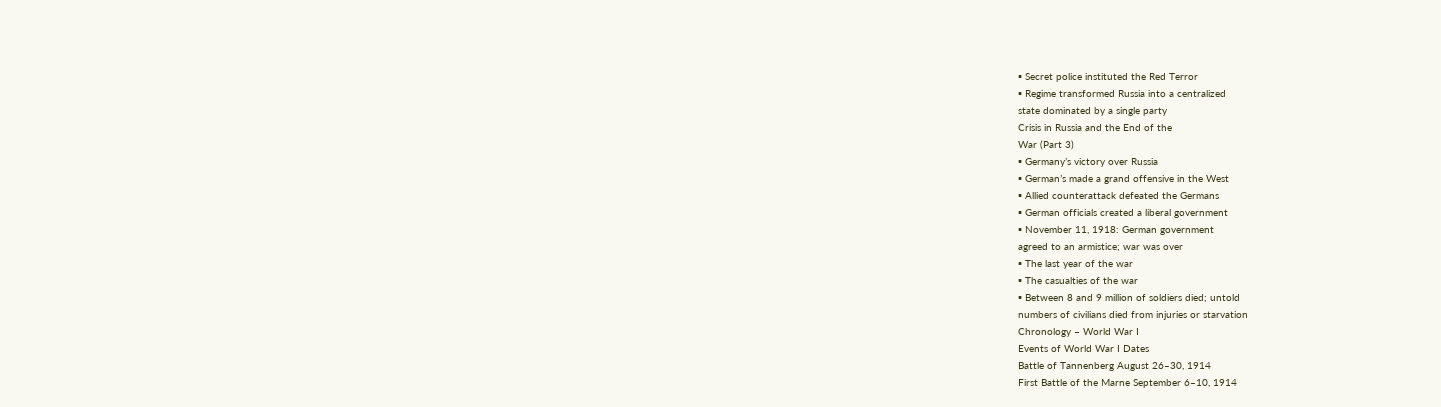▪ Secret police instituted the Red Terror
▪ Regime transformed Russia into a centralized
state dominated by a single party
Crisis in Russia and the End of the
War (Part 3)
▪ Germany’s victory over Russia
▪ German’s made a grand offensive in the West
▪ Allied counterattack defeated the Germans
▪ German officials created a liberal government
▪ November 11, 1918: German government
agreed to an armistice; war was over
▪ The last year of the war
▪ The casualties of the war
▪ Between 8 and 9 million of soldiers died; untold
numbers of civilians died from injuries or starvation
Chronology – World War I
Events of World War I Dates
Battle of Tannenberg August 26–30, 1914
First Battle of the Marne September 6–10, 1914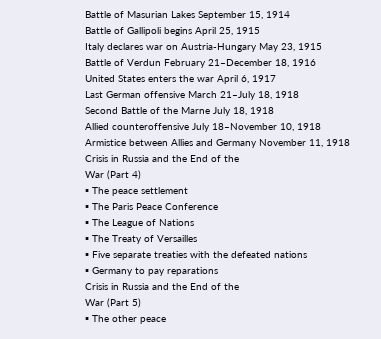Battle of Masurian Lakes September 15, 1914
Battle of Gallipoli begins April 25, 1915
Italy declares war on Austria-Hungary May 23, 1915
Battle of Verdun February 21–December 18, 1916
United States enters the war April 6, 1917
Last German offensive March 21–July 18, 1918
Second Battle of the Marne July 18, 1918
Allied counteroffensive July 18–November 10, 1918
Armistice between Allies and Germany November 11, 1918
Crisis in Russia and the End of the
War (Part 4)
▪ The peace settlement
▪ The Paris Peace Conference
▪ The League of Nations
▪ The Treaty of Versailles
▪ Five separate treaties with the defeated nations
▪ Germany to pay reparations
Crisis in Russia and the End of the
War (Part 5)
▪ The other peace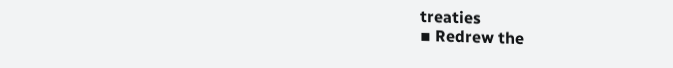treaties
▪ Redrew the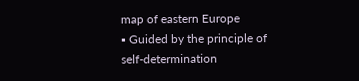map of eastern Europe
▪ Guided by the principle of self-determination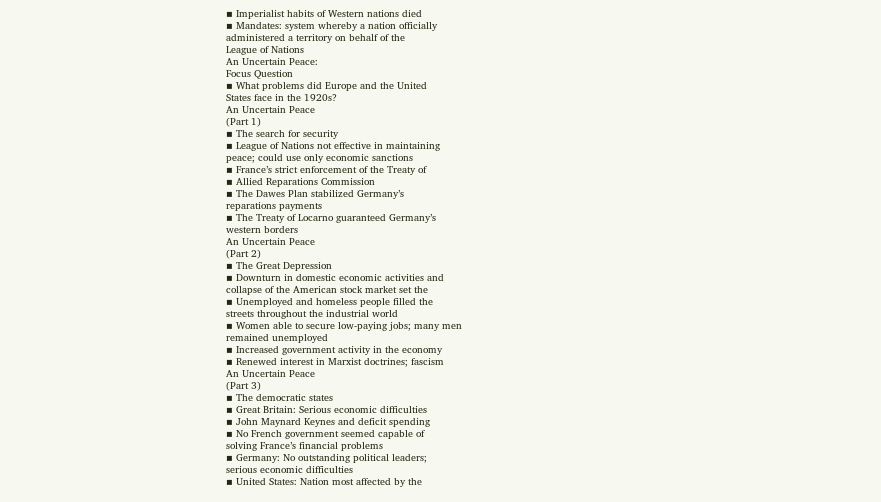▪ Imperialist habits of Western nations died
▪ Mandates: system whereby a nation officially
administered a territory on behalf of the
League of Nations
An Uncertain Peace:
Focus Question
▪ What problems did Europe and the United
States face in the 1920s?
An Uncertain Peace
(Part 1)
▪ The search for security
▪ League of Nations not effective in maintaining
peace; could use only economic sanctions
▪ France’s strict enforcement of the Treaty of
▪ Allied Reparations Commission
▪ The Dawes Plan stabilized Germany’s
reparations payments
▪ The Treaty of Locarno guaranteed Germany’s
western borders
An Uncertain Peace
(Part 2)
▪ The Great Depression
▪ Downturn in domestic economic activities and
collapse of the American stock market set the
▪ Unemployed and homeless people filled the
streets throughout the industrial world
▪ Women able to secure low-paying jobs; many men
remained unemployed
▪ Increased government activity in the economy
▪ Renewed interest in Marxist doctrines; fascism
An Uncertain Peace
(Part 3)
▪ The democratic states
▪ Great Britain: Serious economic difficulties
▪ John Maynard Keynes and deficit spending
▪ No French government seemed capable of
solving France’s financial problems
▪ Germany: No outstanding political leaders;
serious economic difficulties
▪ United States: Nation most affected by the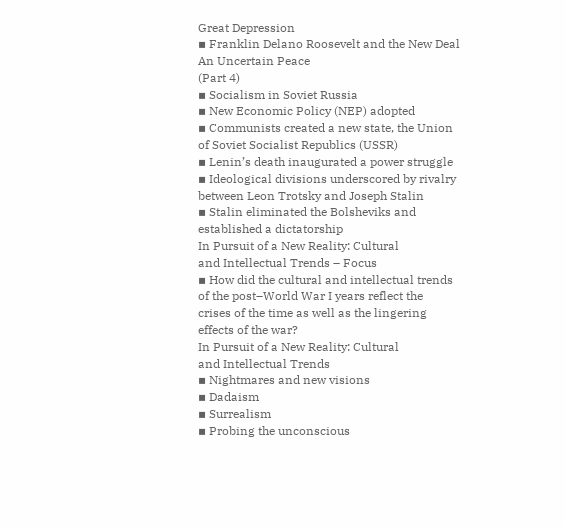Great Depression
▪ Franklin Delano Roosevelt and the New Deal
An Uncertain Peace
(Part 4)
▪ Socialism in Soviet Russia
▪ New Economic Policy (NEP) adopted
▪ Communists created a new state, the Union
of Soviet Socialist Republics (USSR)
▪ Lenin’s death inaugurated a power struggle
▪ Ideological divisions underscored by rivalry
between Leon Trotsky and Joseph Stalin
▪ Stalin eliminated the Bolsheviks and
established a dictatorship
In Pursuit of a New Reality: Cultural
and Intellectual Trends – Focus
▪ How did the cultural and intellectual trends
of the post–World War I years reflect the
crises of the time as well as the lingering
effects of the war?
In Pursuit of a New Reality: Cultural
and Intellectual Trends
▪ Nightmares and new visions
▪ Dadaism
▪ Surrealism
▪ Probing the unconscious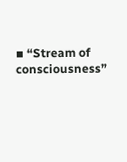▪ “Stream of consciousness”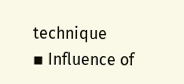technique
▪ Influence of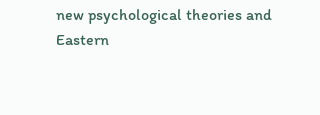new psychological theories and
Eastern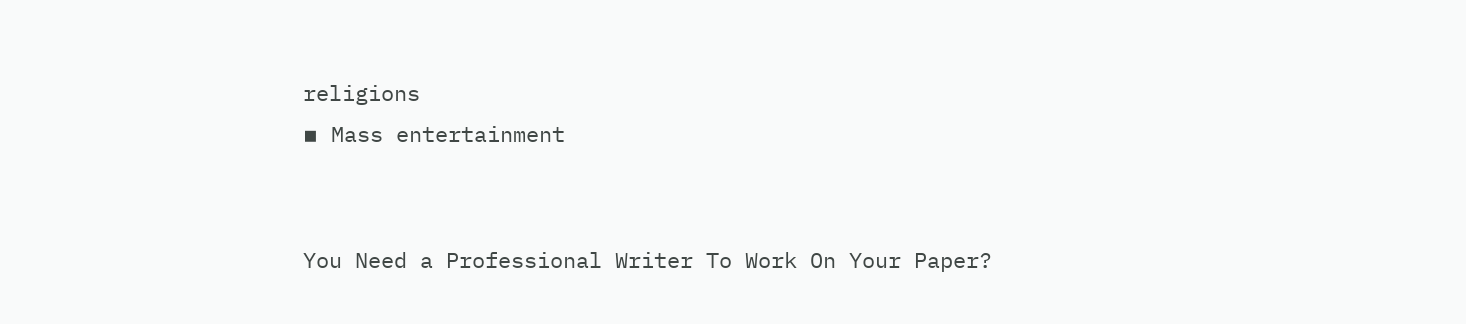religions
▪ Mass entertainment


You Need a Professional Writer To Work On Your Paper?